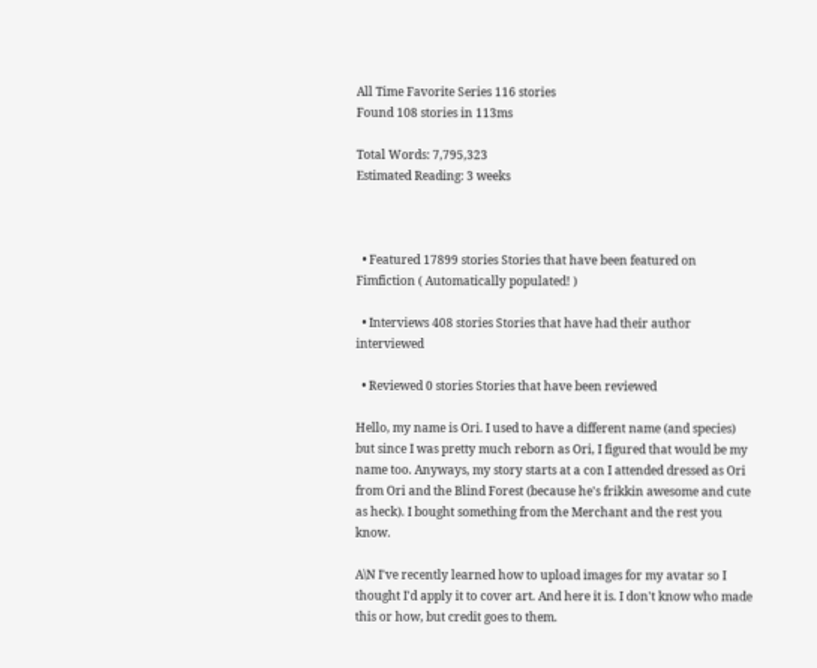All Time Favorite Series 116 stories
Found 108 stories in 113ms

Total Words: 7,795,323
Estimated Reading: 3 weeks



  • Featured 17899 stories Stories that have been featured on Fimfiction ( Automatically populated! )

  • Interviews 408 stories Stories that have had their author interviewed

  • Reviewed 0 stories Stories that have been reviewed

Hello, my name is Ori. I used to have a different name (and species) but since I was pretty much reborn as Ori, I figured that would be my name too. Anyways, my story starts at a con I attended dressed as Ori from Ori and the Blind Forest (because he's frikkin awesome and cute as heck). I bought something from the Merchant and the rest you know.

A\N I've recently learned how to upload images for my avatar so I thought I'd apply it to cover art. And here it is. I don't know who made this or how, but credit goes to them.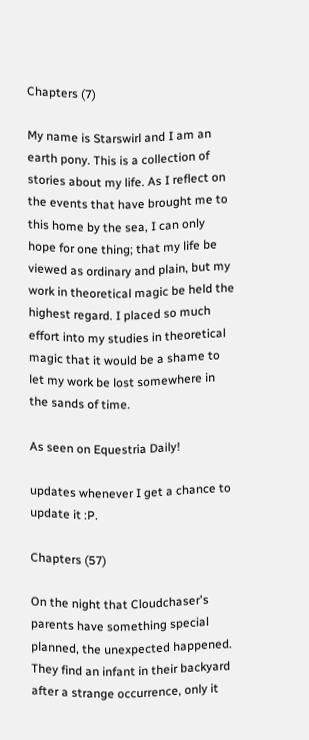Chapters (7)

My name is Starswirl and I am an earth pony. This is a collection of stories about my life. As I reflect on the events that have brought me to this home by the sea, I can only hope for one thing; that my life be viewed as ordinary and plain, but my work in theoretical magic be held the highest regard. I placed so much effort into my studies in theoretical magic that it would be a shame to let my work be lost somewhere in the sands of time.

As seen on Equestria Daily!

updates whenever I get a chance to update it :P.

Chapters (57)

On the night that Cloudchaser's parents have something special planned, the unexpected happened. They find an infant in their backyard after a strange occurrence, only it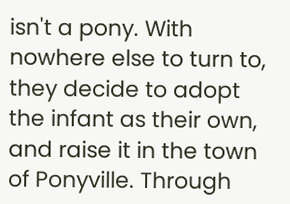isn't a pony. With nowhere else to turn to, they decide to adopt the infant as their own, and raise it in the town of Ponyville. Through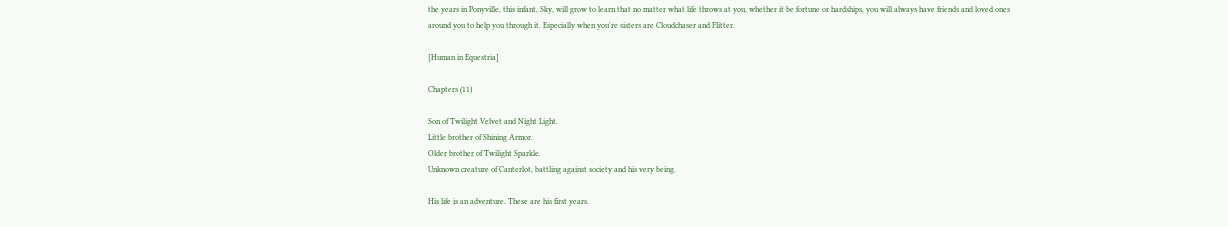the years in Ponyville, this infant, Sky, will grow to learn that no matter what life throws at you, whether it be fortune or hardships, you will always have friends and loved ones around you to help you through it. Especially when you're sisters are Cloudchaser and Flitter.

[Human in Equestria]

Chapters (11)

Son of Twilight Velvet and Night Light.
Little brother of Shining Armor.
Older brother of Twilight Sparkle.
Unknown creature of Canterlot, battling against society and his very being.

His life is an adventure. These are his first years.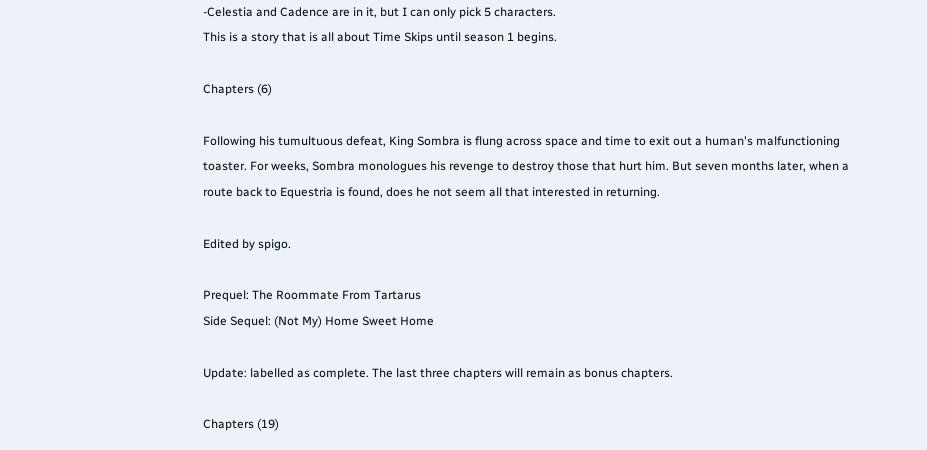-Celestia and Cadence are in it, but I can only pick 5 characters.
This is a story that is all about Time Skips until season 1 begins.

Chapters (6)

Following his tumultuous defeat, King Sombra is flung across space and time to exit out a human's malfunctioning toaster. For weeks, Sombra monologues his revenge to destroy those that hurt him. But seven months later, when a route back to Equestria is found, does he not seem all that interested in returning.

Edited by spigo.

Prequel: The Roommate From Tartarus
Side Sequel: (Not My) Home Sweet Home

Update: labelled as complete. The last three chapters will remain as bonus chapters.

Chapters (19)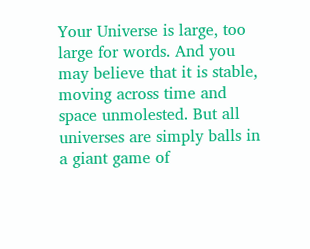Your Universe is large, too large for words. And you may believe that it is stable, moving across time and space unmolested. But all universes are simply balls in a giant game of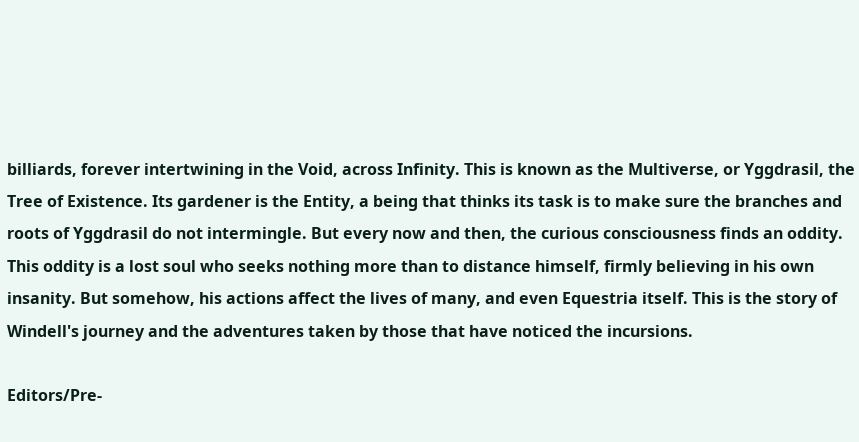billiards, forever intertwining in the Void, across Infinity. This is known as the Multiverse, or Yggdrasil, the Tree of Existence. Its gardener is the Entity, a being that thinks its task is to make sure the branches and roots of Yggdrasil do not intermingle. But every now and then, the curious consciousness finds an oddity.
This oddity is a lost soul who seeks nothing more than to distance himself, firmly believing in his own insanity. But somehow, his actions affect the lives of many, and even Equestria itself. This is the story of Windell's journey and the adventures taken by those that have noticed the incursions.

Editors/Pre-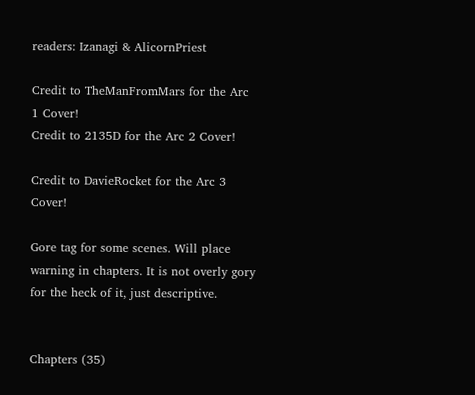readers: Izanagi & AlicornPriest

Credit to TheManFromMars for the Arc 1 Cover!
Credit to 2135D for the Arc 2 Cover!

Credit to DavieRocket for the Arc 3 Cover!

Gore tag for some scenes. Will place warning in chapters. It is not overly gory for the heck of it, just descriptive.


Chapters (35)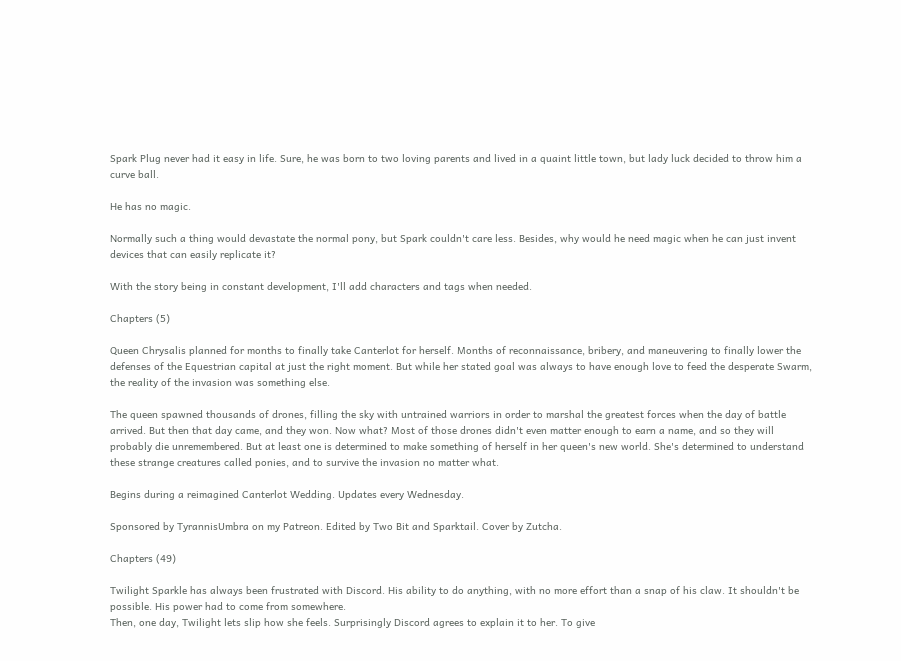Spark Plug never had it easy in life. Sure, he was born to two loving parents and lived in a quaint little town, but lady luck decided to throw him a curve ball.

He has no magic.

Normally such a thing would devastate the normal pony, but Spark couldn't care less. Besides, why would he need magic when he can just invent devices that can easily replicate it?

With the story being in constant development, I'll add characters and tags when needed.

Chapters (5)

Queen Chrysalis planned for months to finally take Canterlot for herself. Months of reconnaissance, bribery, and maneuvering to finally lower the defenses of the Equestrian capital at just the right moment. But while her stated goal was always to have enough love to feed the desperate Swarm, the reality of the invasion was something else.

The queen spawned thousands of drones, filling the sky with untrained warriors in order to marshal the greatest forces when the day of battle arrived. But then that day came, and they won. Now what? Most of those drones didn't even matter enough to earn a name, and so they will probably die unremembered. But at least one is determined to make something of herself in her queen's new world. She's determined to understand these strange creatures called ponies, and to survive the invasion no matter what.

Begins during a reimagined Canterlot Wedding. Updates every Wednesday.

Sponsored by TyrannisUmbra on my Patreon. Edited by Two Bit and Sparktail. Cover by Zutcha.

Chapters (49)

Twilight Sparkle has always been frustrated with Discord. His ability to do anything, with no more effort than a snap of his claw. It shouldn't be possible. His power had to come from somewhere.
Then, one day, Twilight lets slip how she feels. Surprisingly Discord agrees to explain it to her. To give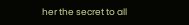her the secret to all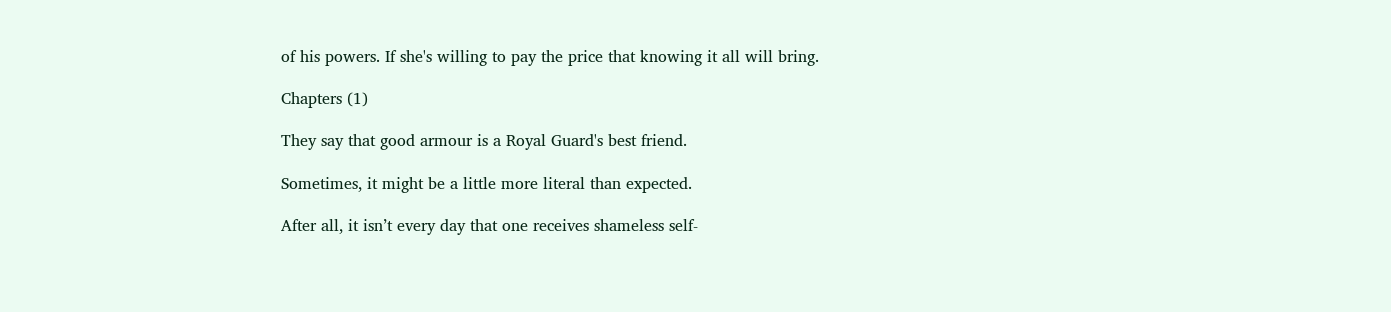of his powers. If she's willing to pay the price that knowing it all will bring.

Chapters (1)

They say that good armour is a Royal Guard's best friend.

Sometimes, it might be a little more literal than expected.

After all, it isn’t every day that one receives shameless self-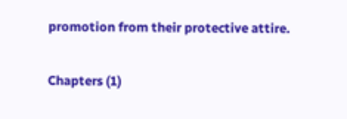promotion from their protective attire.

Chapters (1)